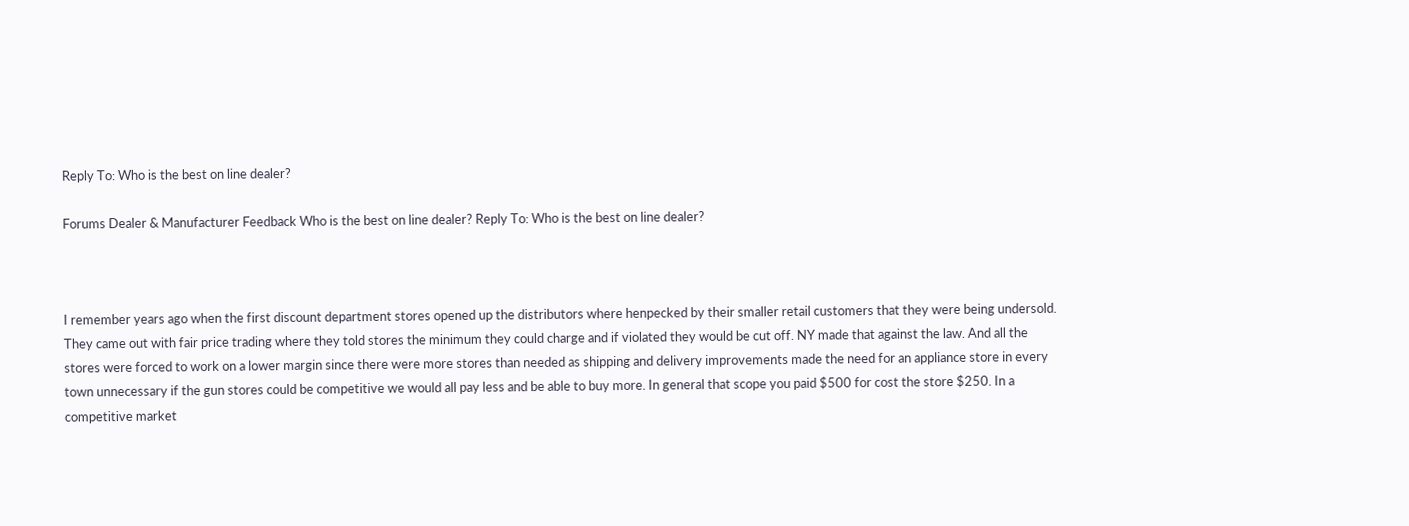Reply To: Who is the best on line dealer?

Forums Dealer & Manufacturer Feedback Who is the best on line dealer? Reply To: Who is the best on line dealer?



I remember years ago when the first discount department stores opened up the distributors where henpecked by their smaller retail customers that they were being undersold. They came out with fair price trading where they told stores the minimum they could charge and if violated they would be cut off. NY made that against the law. And all the stores were forced to work on a lower margin since there were more stores than needed as shipping and delivery improvements made the need for an appliance store in every town unnecessary if the gun stores could be competitive we would all pay less and be able to buy more. In general that scope you paid $500 for cost the store $250. In a competitive market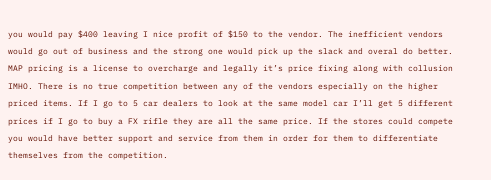you would pay $400 leaving I nice profit of $150 to the vendor. The inefficient vendors would go out of business and the strong one would pick up the slack and overal do better. MAP pricing is a license to overcharge and legally it’s price fixing along with collusion IMHO. There is no true competition between any of the vendors especially on the higher priced items. If I go to 5 car dealers to look at the same model car I’ll get 5 different prices if I go to buy a FX rifle they are all the same price. If the stores could compete you would have better support and service from them in order for them to differentiate themselves from the competition.